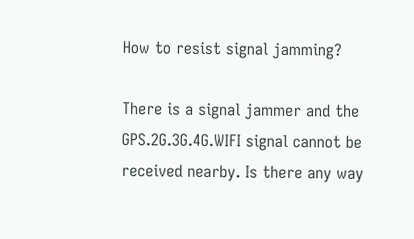How to resist signal jamming?

There is a signal jammer and the GPS.2G.3G.4G.WIFI signal cannot be received nearby. Is there any way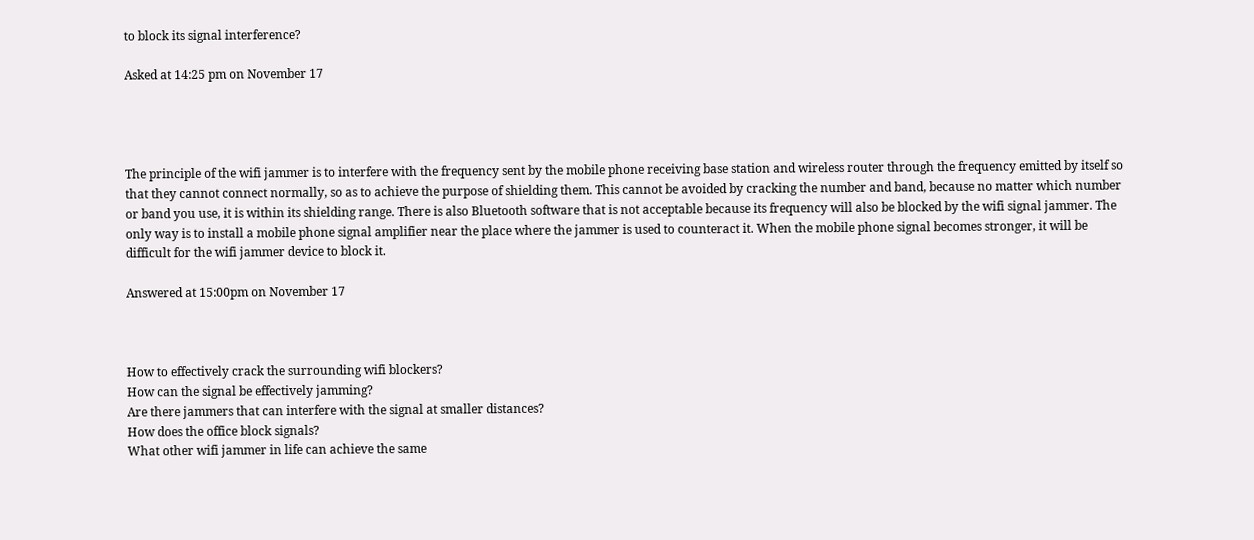to block its signal interference?

Asked at 14:25 pm on November 17




The principle of the wifi jammer is to interfere with the frequency sent by the mobile phone receiving base station and wireless router through the frequency emitted by itself so that they cannot connect normally, so as to achieve the purpose of shielding them. This cannot be avoided by cracking the number and band, because no matter which number or band you use, it is within its shielding range. There is also Bluetooth software that is not acceptable because its frequency will also be blocked by the wifi signal jammer. The only way is to install a mobile phone signal amplifier near the place where the jammer is used to counteract it. When the mobile phone signal becomes stronger, it will be difficult for the wifi jammer device to block it.

Answered at 15:00pm on November 17



How to effectively crack the surrounding wifi blockers?
How can the signal be effectively jamming?
Are there jammers that can interfere with the signal at smaller distances?
How does the office block signals?
What other wifi jammer in life can achieve the same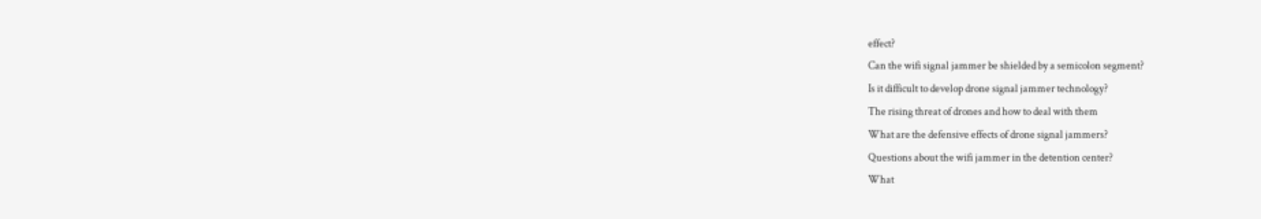effect?
Can the wifi signal jammer be shielded by a semicolon segment?
Is it difficult to develop drone signal jammer technology?
The rising threat of drones and how to deal with them
What are the defensive effects of drone signal jammers?
Questions about the wifi jammer in the detention center?
What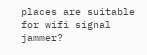places are suitable for wifi signal jammer?